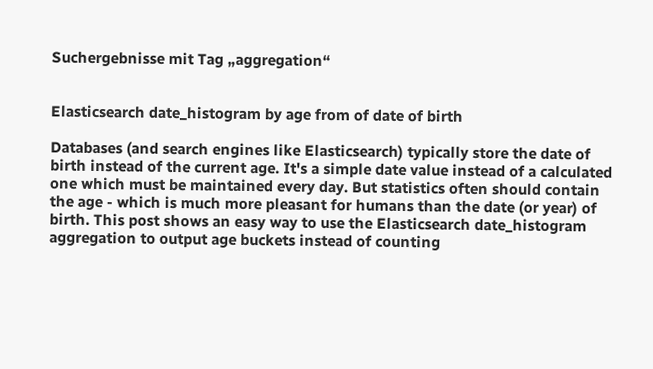Suchergebnisse mit Tag „aggregation“


Elasticsearch date_histogram by age from of date of birth

Databases (and search engines like Elasticsearch) typically store the date of birth instead of the current age. It's a simple date value instead of a calculated one which must be maintained every day. But statistics often should contain the age - which is much more pleasant for humans than the date (or year) of birth. This post shows an easy way to use the Elasticsearch date_histogram aggregation to output age buckets instead of counting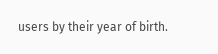users by their year of birth.